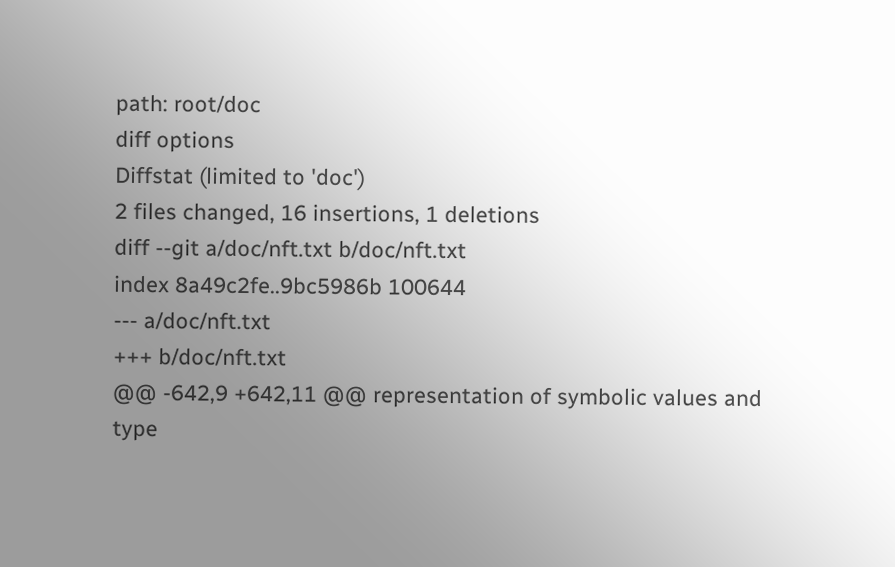path: root/doc
diff options
Diffstat (limited to 'doc')
2 files changed, 16 insertions, 1 deletions
diff --git a/doc/nft.txt b/doc/nft.txt
index 8a49c2fe..9bc5986b 100644
--- a/doc/nft.txt
+++ b/doc/nft.txt
@@ -642,9 +642,11 @@ representation of symbolic values and type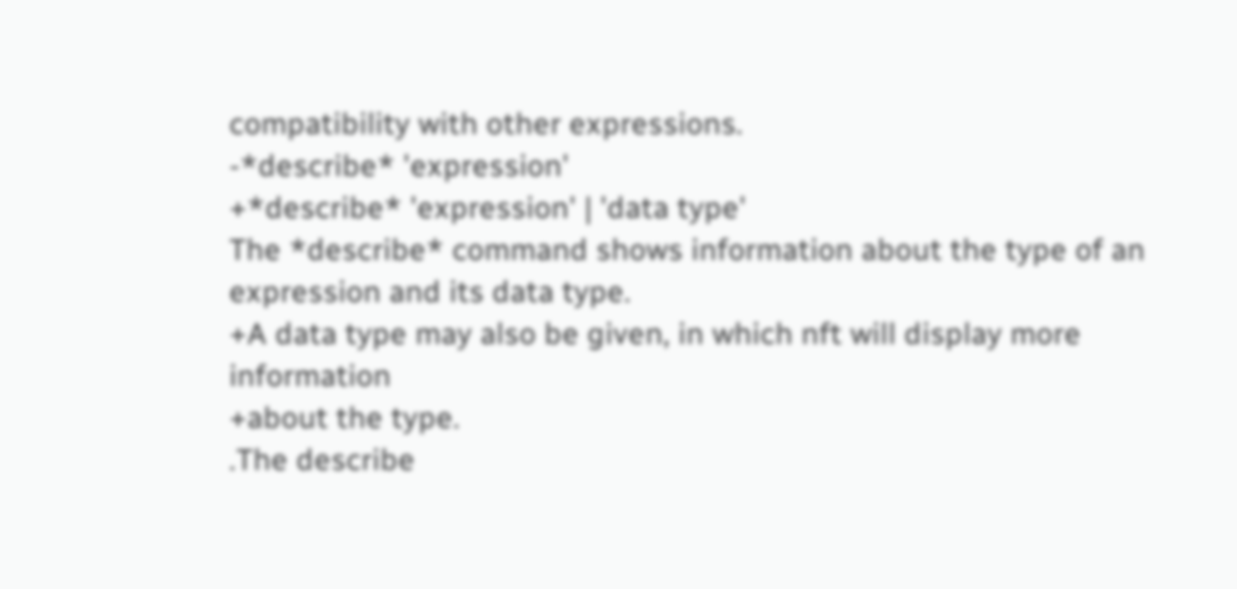compatibility with other expressions.
-*describe* 'expression'
+*describe* 'expression' | 'data type'
The *describe* command shows information about the type of an expression and its data type.
+A data type may also be given, in which nft will display more information
+about the type.
.The describe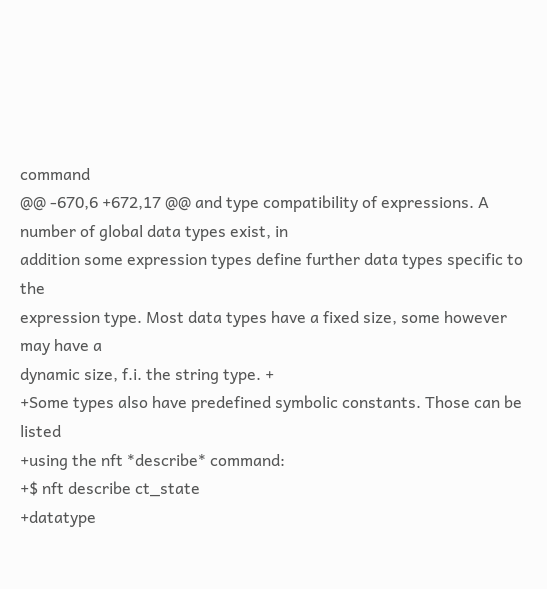command
@@ -670,6 +672,17 @@ and type compatibility of expressions. A number of global data types exist, in
addition some expression types define further data types specific to the
expression type. Most data types have a fixed size, some however may have a
dynamic size, f.i. the string type. +
+Some types also have predefined symbolic constants. Those can be listed
+using the nft *describe* command:
+$ nft describe ct_state
+datatype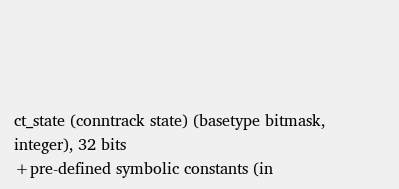ct_state (conntrack state) (basetype bitmask, integer), 32 bits
+pre-defined symbolic constants (in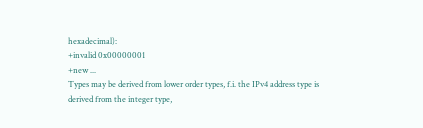hexadecimal):
+invalid 0x00000001
+new ...
Types may be derived from lower order types, f.i. the IPv4 address type is
derived from the integer type,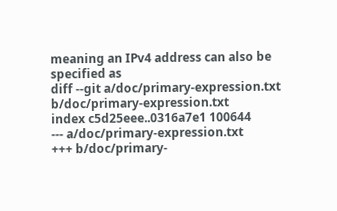meaning an IPv4 address can also be specified as
diff --git a/doc/primary-expression.txt b/doc/primary-expression.txt
index c5d25eee..0316a7e1 100644
--- a/doc/primary-expression.txt
+++ b/doc/primary-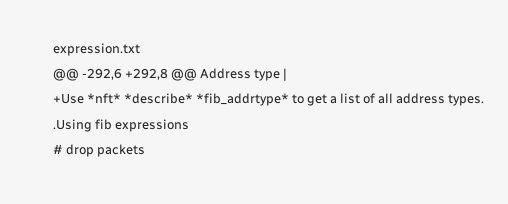expression.txt
@@ -292,6 +292,8 @@ Address type |
+Use *nft* *describe* *fib_addrtype* to get a list of all address types.
.Using fib expressions
# drop packets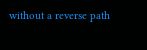without a reverse path